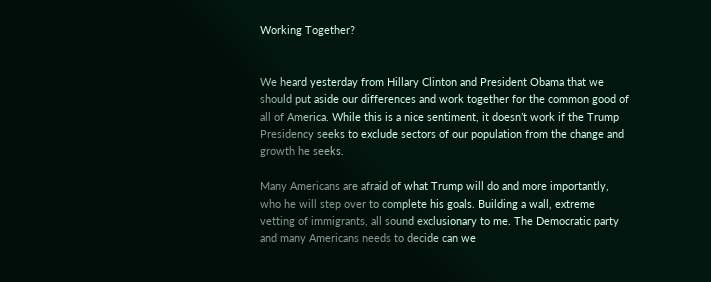Working Together?


We heard yesterday from Hillary Clinton and President Obama that we should put aside our differences and work together for the common good of all of America. While this is a nice sentiment, it doesn’t work if the Trump Presidency seeks to exclude sectors of our population from the change and growth he seeks.

Many Americans are afraid of what Trump will do and more importantly, who he will step over to complete his goals. Building a wall, extreme vetting of immigrants, all sound exclusionary to me. The Democratic party and many Americans needs to decide can we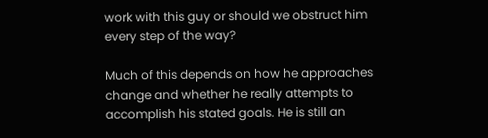work with this guy or should we obstruct him every step of the way?

Much of this depends on how he approaches change and whether he really attempts to accomplish his stated goals. He is still an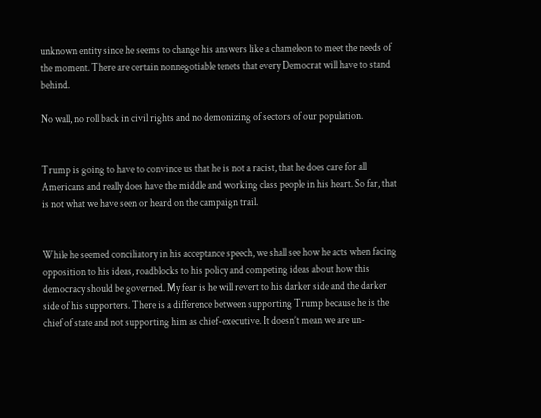unknown entity since he seems to change his answers like a chameleon to meet the needs of the moment. There are certain nonnegotiable tenets that every Democrat will have to stand behind.

No wall, no roll back in civil rights and no demonizing of sectors of our population.


Trump is going to have to convince us that he is not a racist, that he does care for all Americans and really does have the middle and working class people in his heart. So far, that is not what we have seen or heard on the campaign trail.


While he seemed conciliatory in his acceptance speech, we shall see how he acts when facing opposition to his ideas, roadblocks to his policy and competing ideas about how this democracy should be governed. My fear is he will revert to his darker side and the darker side of his supporters. There is a difference between supporting Trump because he is the chief of state and not supporting him as chief-executive. It doesn’t mean we are un-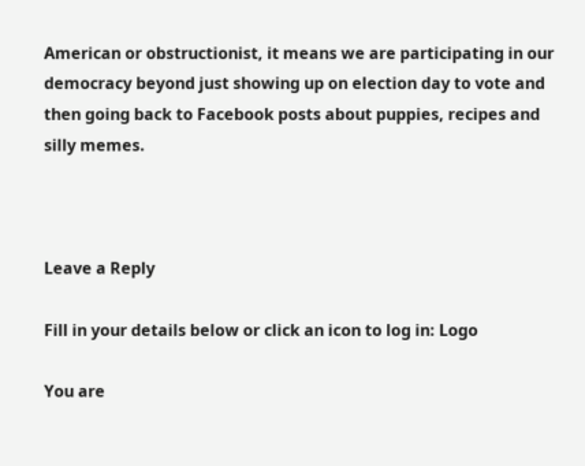American or obstructionist, it means we are participating in our democracy beyond just showing up on election day to vote and then going back to Facebook posts about puppies, recipes and silly memes.



Leave a Reply

Fill in your details below or click an icon to log in: Logo

You are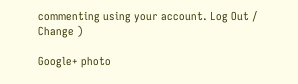commenting using your account. Log Out /  Change )

Google+ photo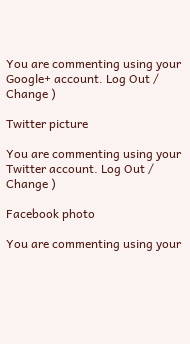You are commenting using your Google+ account. Log Out /  Change )

Twitter picture

You are commenting using your Twitter account. Log Out /  Change )

Facebook photo

You are commenting using your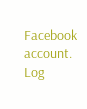Facebook account. Log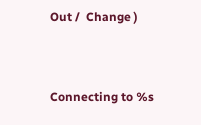Out /  Change )


Connecting to %s